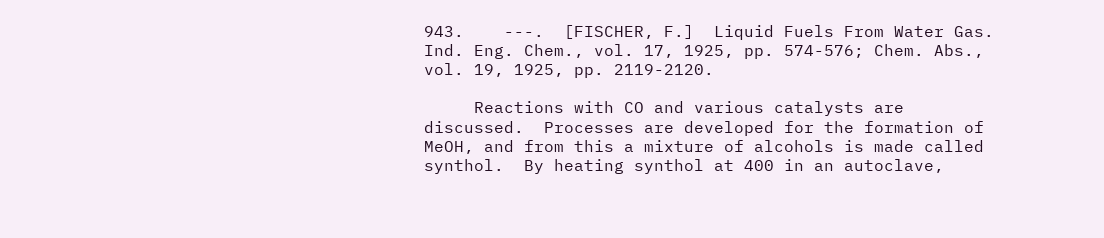943.    ---.  [FISCHER, F.]  Liquid Fuels From Water Gas.  Ind. Eng. Chem., vol. 17, 1925, pp. 574-576; Chem. Abs., vol. 19, 1925, pp. 2119-2120.

     Reactions with CO and various catalysts are discussed.  Processes are developed for the formation of MeOH, and from this a mixture of alcohols is made called synthol.  By heating synthol at 400 in an autoclave,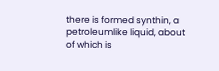there is formed synthin, a petroleumlike liquid, about of which is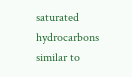saturated hydrocarbons similar to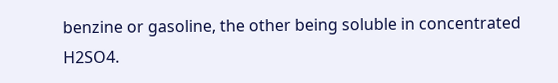benzine or gasoline, the other being soluble in concentrated H2SO4.